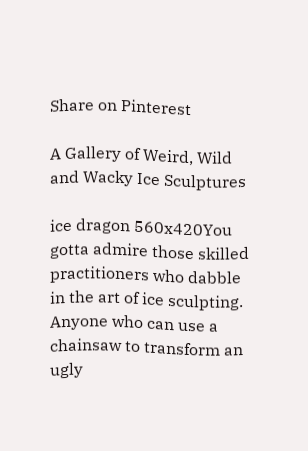Share on Pinterest

A Gallery of Weird, Wild and Wacky Ice Sculptures

ice dragon 560x420You gotta admire those skilled practitioners who dabble in the art of ice sculpting. Anyone who can use a chainsaw to transform an ugly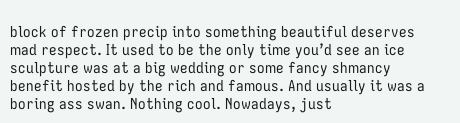block of frozen precip into something beautiful deserves mad respect. It used to be the only time you’d see an ice sculpture was at a big wedding or some fancy shmancy benefit hosted by the rich and famous. And usually it was a boring ass swan. Nothing cool. Nowadays, just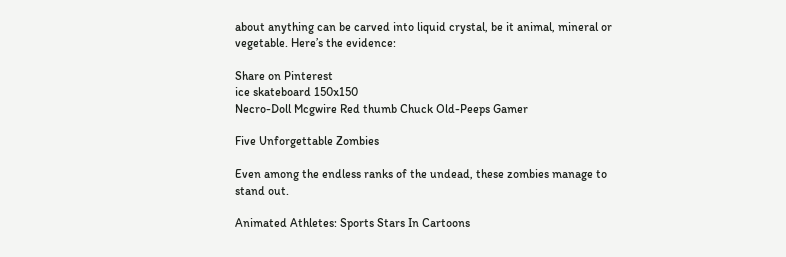about anything can be carved into liquid crystal, be it animal, mineral or vegetable. Here’s the evidence:

Share on Pinterest
ice skateboard 150x150
Necro-Doll Mcgwire Red thumb Chuck Old-Peeps Gamer

Five Unforgettable Zombies

Even among the endless ranks of the undead, these zombies manage to stand out.

Animated Athletes: Sports Stars In Cartoons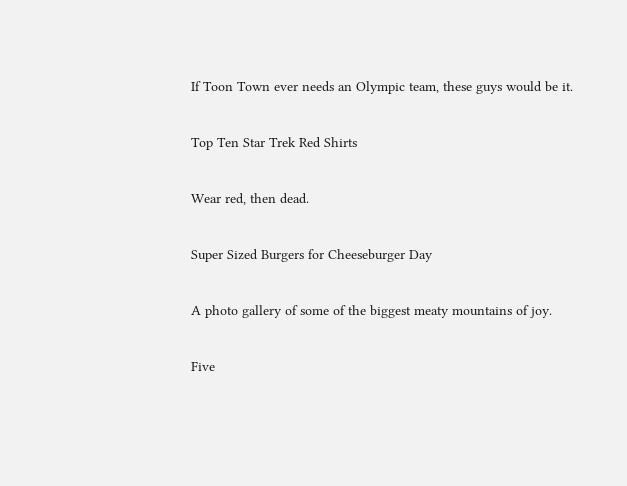If Toon Town ever needs an Olympic team, these guys would be it.

Top Ten Star Trek Red Shirts

Wear red, then dead.

Super Sized Burgers for Cheeseburger Day

A photo gallery of some of the biggest meaty mountains of joy.

Five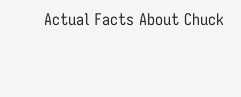Actual Facts About Chuck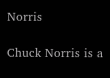Norris

Chuck Norris is a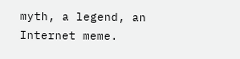myth, a legend, an Internet meme.